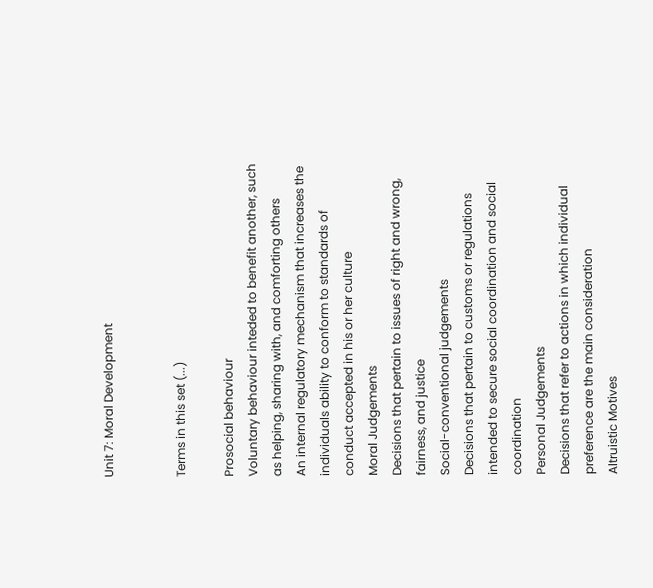Unit 7: Moral Development


Terms in this set (...)

Prosocial behaviour
Voluntary behaviour inteded to benefit another, such as helping, sharing with, and comforting others
An internal regulatory mechanism that increases the individuals ability to conform to standards of conduct accepted in his or her culture
Moral Judgements
Decisions that pertain to issues of right and wrong, fairness, and justice
Social-conventional judgements
Decisions that pertain to customs or regulations intended to secure social coordination and social coordination
Personal Judgements
Decisions that refer to actions in which individual preference are the main consideration
Altruistic Motives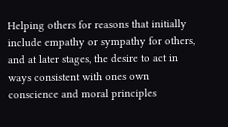Helping others for reasons that initially include empathy or sympathy for others, and at later stages, the desire to act in ways consistent with ones own conscience and moral principles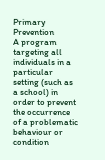Primary Prevention
A program targeting all individuals in a particular setting (such as a school) in order to prevent the occurrence of a problematic behaviour or condition